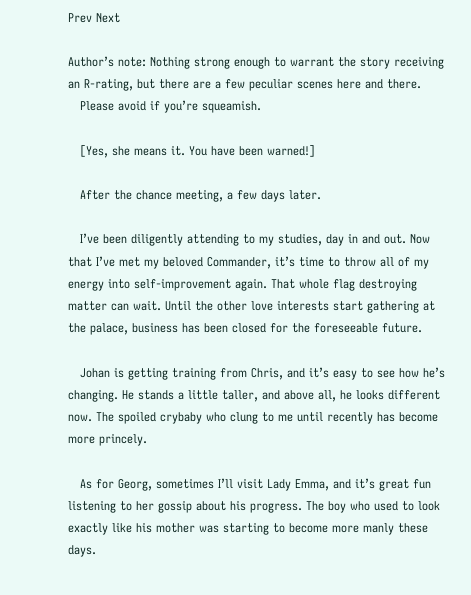Prev Next

Author’s note: Nothing strong enough to warrant the story receiving an R-rating, but there are a few peculiar scenes here and there.
   Please avoid if you’re squeamish.

   [Yes, she means it. You have been warned!]

   After the chance meeting, a few days later.

   I’ve been diligently attending to my studies, day in and out. Now that I’ve met my beloved Commander, it’s time to throw all of my energy into self-improvement again. That whole flag destroying matter can wait. Until the other love interests start gathering at the palace, business has been closed for the foreseeable future.

   Johan is getting training from Chris, and it’s easy to see how he’s changing. He stands a little taller, and above all, he looks different now. The spoiled crybaby who clung to me until recently has become more princely.

   As for Georg, sometimes I’ll visit Lady Emma, and it’s great fun listening to her gossip about his progress. The boy who used to look exactly like his mother was starting to become more manly these days.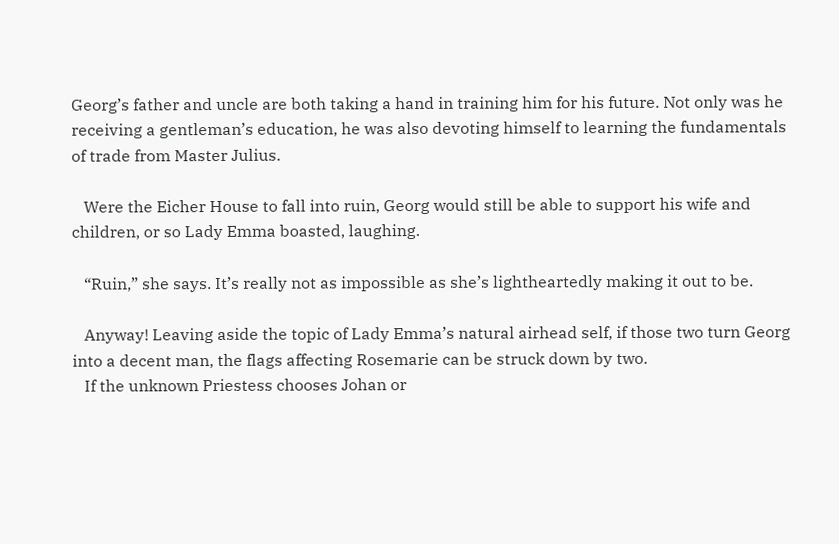Georg’s father and uncle are both taking a hand in training him for his future. Not only was he receiving a gentleman’s education, he was also devoting himself to learning the fundamentals of trade from Master Julius.

   Were the Eicher House to fall into ruin, Georg would still be able to support his wife and children, or so Lady Emma boasted, laughing.

   “Ruin,” she says. It’s really not as impossible as she’s lightheartedly making it out to be.

   Anyway! Leaving aside the topic of Lady Emma’s natural airhead self, if those two turn Georg into a decent man, the flags affecting Rosemarie can be struck down by two.
   If the unknown Priestess chooses Johan or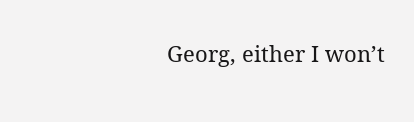Georg, either I won’t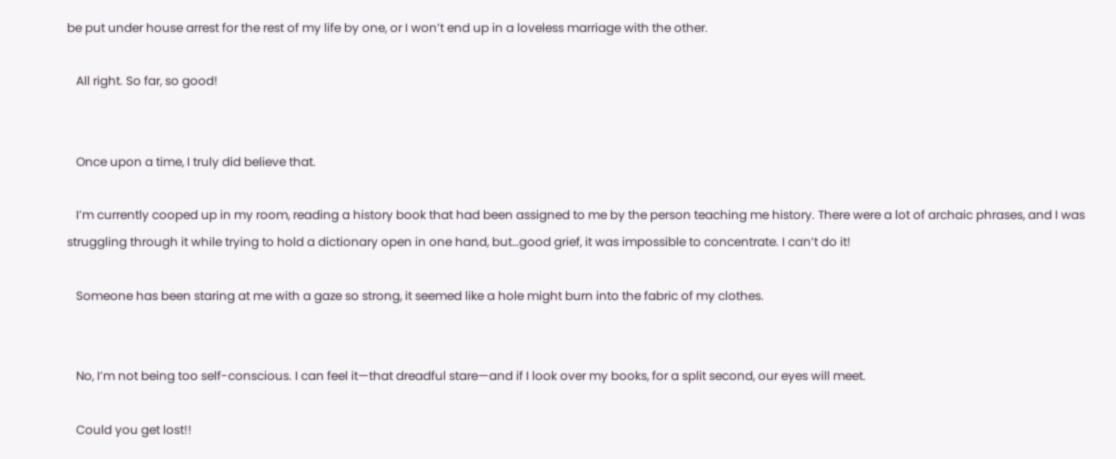be put under house arrest for the rest of my life by one, or I won’t end up in a loveless marriage with the other.

   All right. So far, so good!


   Once upon a time, I truly did believe that.

   I’m currently cooped up in my room, reading a history book that had been assigned to me by the person teaching me history. There were a lot of archaic phrases, and I was struggling through it while trying to hold a dictionary open in one hand, but…good grief, it was impossible to concentrate. I can’t do it!

   Someone has been staring at me with a gaze so strong, it seemed like a hole might burn into the fabric of my clothes.


   No, I’m not being too self-conscious. I can feel it—that dreadful stare—and if I look over my books, for a split second, our eyes will meet.

   Could you get lost!!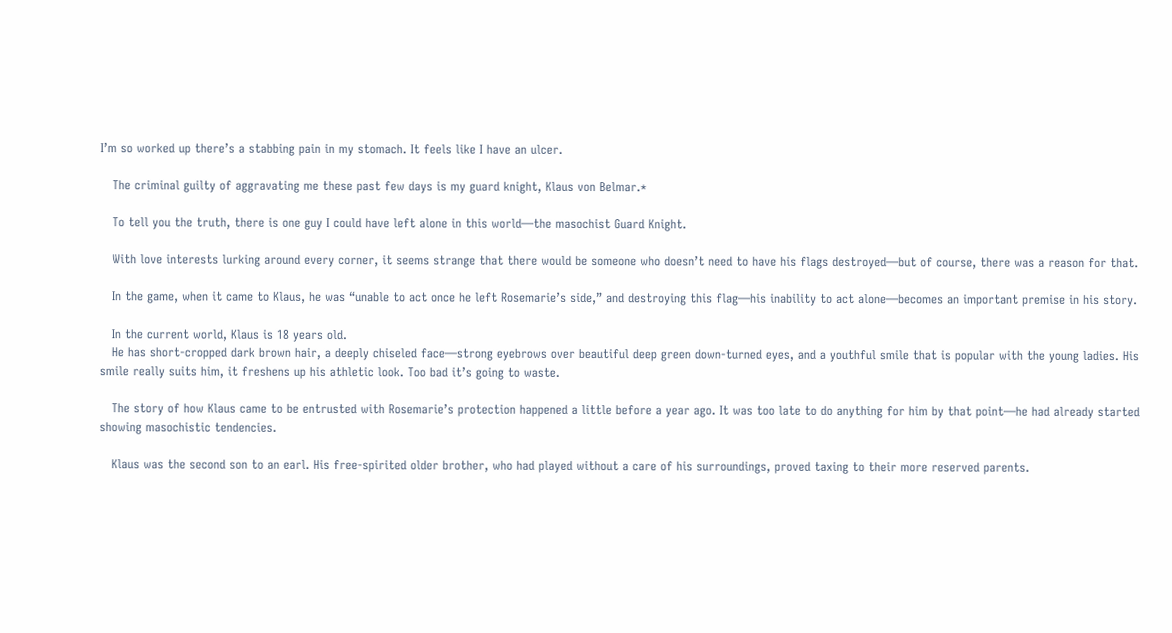I’m so worked up there’s a stabbing pain in my stomach. It feels like I have an ulcer.

   The criminal guilty of aggravating me these past few days is my guard knight, Klaus von Belmar.*

   To tell you the truth, there is one guy I could have left alone in this world—the masochist Guard Knight.

   With love interests lurking around every corner, it seems strange that there would be someone who doesn’t need to have his flags destroyed—but of course, there was a reason for that.

   In the game, when it came to Klaus, he was “unable to act once he left Rosemarie’s side,” and destroying this flag—his inability to act alone—becomes an important premise in his story.

   In the current world, Klaus is 18 years old.
   He has short-cropped dark brown hair, a deeply chiseled face—strong eyebrows over beautiful deep green down-turned eyes, and a youthful smile that is popular with the young ladies. His smile really suits him, it freshens up his athletic look. Too bad it’s going to waste.

   The story of how Klaus came to be entrusted with Rosemarie’s protection happened a little before a year ago. It was too late to do anything for him by that point—he had already started showing masochistic tendencies.

   Klaus was the second son to an earl. His free-spirited older brother, who had played without a care of his surroundings, proved taxing to their more reserved parents.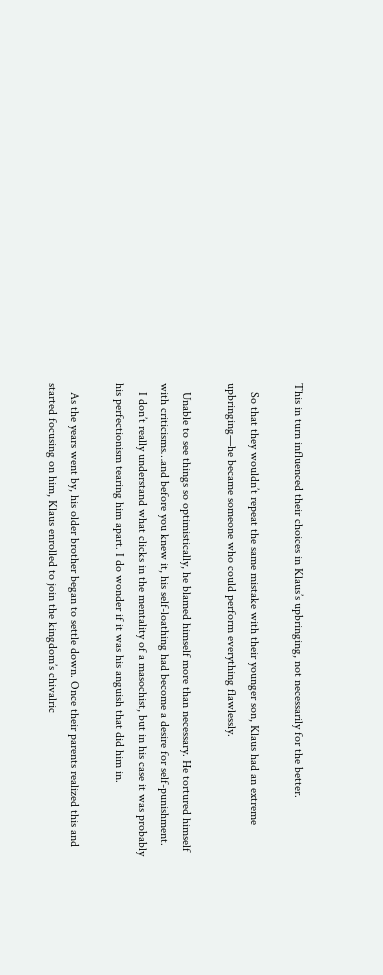This in turn influenced their choices in Klaus’s upbringing, not necessarily for the better.

   So that they wouldn’t repeat the same mistake with their younger son, Klaus had an extreme upbringing—he became someone who could perform everything flawlessly.

   Unable to see things so optimistically, he blamed himself more than necessary. He tortured himself with criticisms…and before you knew it, his self-loathing had become a desire for self-punishment.
   I don’t really understand what clicks in the mentality of a masochist, but in his case it was probably his perfectionism tearing him apart. I do wonder if it was his anguish that did him in.

   As the years went by, his older brother began to settle down. Once their parents realized this and started focusing on him, Klaus enrolled to join the kingdom’s chivalric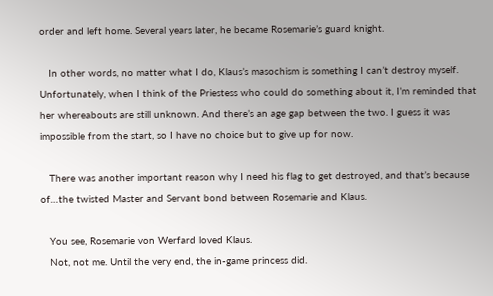order and left home. Several years later, he became Rosemarie’s guard knight.

   In other words, no matter what I do, Klaus’s masochism is something I can’t destroy myself. Unfortunately, when I think of the Priestess who could do something about it, I’m reminded that her whereabouts are still unknown. And there’s an age gap between the two. I guess it was impossible from the start, so I have no choice but to give up for now.

   There was another important reason why I need his flag to get destroyed, and that’s because of…the twisted Master and Servant bond between Rosemarie and Klaus.

   You see, Rosemarie von Werfard loved Klaus.
   Not, not me. Until the very end, the in-game princess did.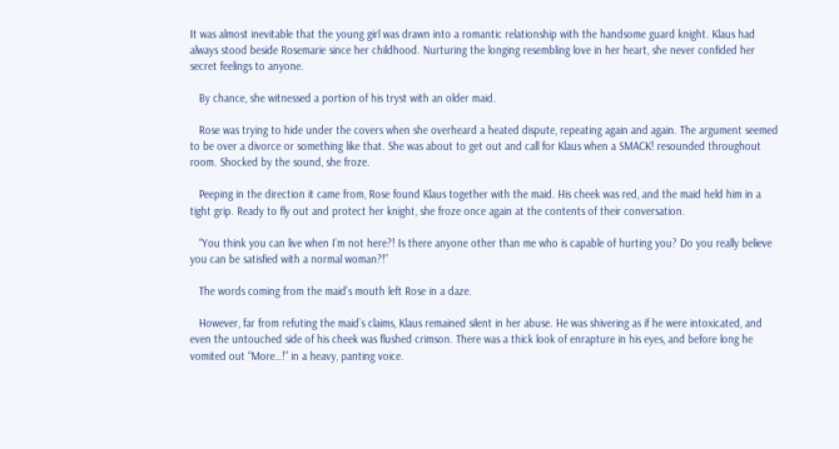It was almost inevitable that the young girl was drawn into a romantic relationship with the handsome guard knight. Klaus had always stood beside Rosemarie since her childhood. Nurturing the longing resembling love in her heart, she never confided her secret feelings to anyone.

   By chance, she witnessed a portion of his tryst with an older maid.

   Rose was trying to hide under the covers when she overheard a heated dispute, repeating again and again. The argument seemed to be over a divorce or something like that. She was about to get out and call for Klaus when a SMACK! resounded throughout room. Shocked by the sound, she froze.

   Peeping in the direction it came from, Rose found Klaus together with the maid. His cheek was red, and the maid held him in a tight grip. Ready to fly out and protect her knight, she froze once again at the contents of their conversation.

   “You think you can live when I’m not here?! Is there anyone other than me who is capable of hurting you? Do you really believe you can be satisfied with a normal woman?!”

   The words coming from the maid’s mouth left Rose in a daze.

   However, far from refuting the maid’s claims, Klaus remained silent in her abuse. He was shivering as if he were intoxicated, and even the untouched side of his cheek was flushed crimson. There was a thick look of enrapture in his eyes, and before long he vomited out “More…!” in a heavy, panting voice.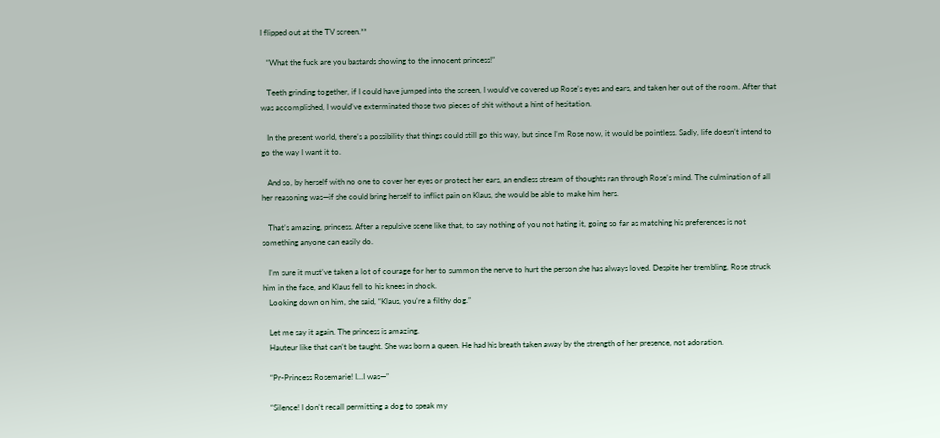I flipped out at the TV screen.**

   “What the fuck are you bastards showing to the innocent princess!”

   Teeth grinding together, if I could have jumped into the screen, I would’ve covered up Rose’s eyes and ears, and taken her out of the room. After that was accomplished, I would’ve exterminated those two pieces of shit without a hint of hesitation.

   In the present world, there’s a possibility that things could still go this way, but since I’m Rose now, it would be pointless. Sadly, life doesn’t intend to go the way I want it to.

   And so, by herself with no one to cover her eyes or protect her ears, an endless stream of thoughts ran through Rose’s mind. The culmination of all her reasoning was—if she could bring herself to inflict pain on Klaus, she would be able to make him hers.

   That’s amazing, princess. After a repulsive scene like that, to say nothing of you not hating it, going so far as matching his preferences is not something anyone can easily do.

   I’m sure it must’ve taken a lot of courage for her to summon the nerve to hurt the person she has always loved. Despite her trembling, Rose struck him in the face, and Klaus fell to his knees in shock.
   Looking down on him, she said, “Klaus, you’re a filthy dog.”

   Let me say it again. The princess is amazing.
   Hauteur like that can’t be taught. She was born a queen. He had his breath taken away by the strength of her presence, not adoration.

   “Pr-Princess Rosemarie! I…I was—”

   “Silence! I don’t recall permitting a dog to speak my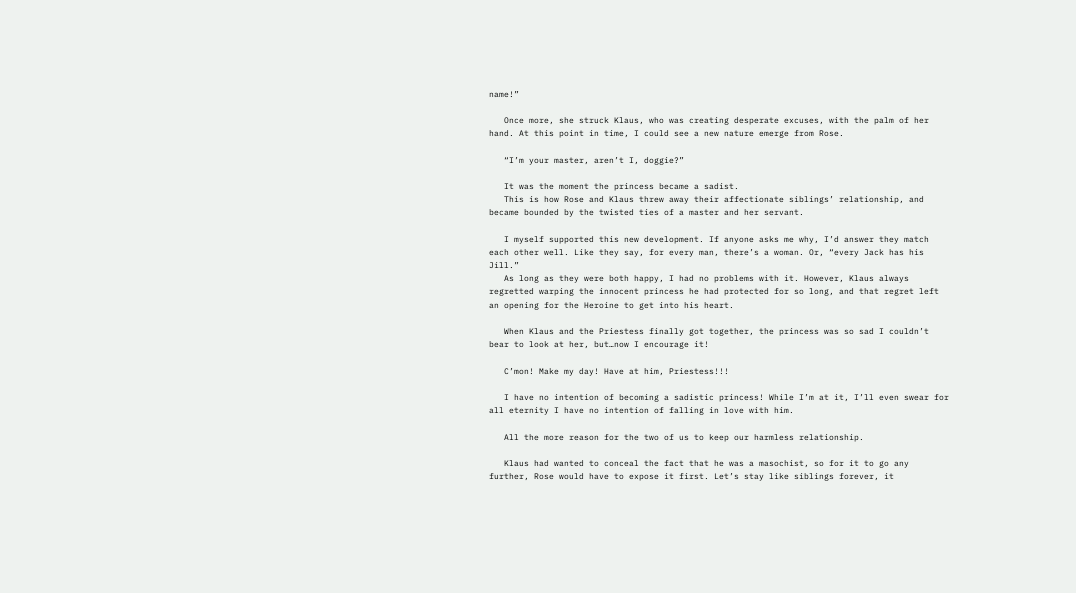name!”

   Once more, she struck Klaus, who was creating desperate excuses, with the palm of her hand. At this point in time, I could see a new nature emerge from Rose.

   “I’m your master, aren’t I, doggie?”

   It was the moment the princess became a sadist.
   This is how Rose and Klaus threw away their affectionate siblings’ relationship, and became bounded by the twisted ties of a master and her servant.

   I myself supported this new development. If anyone asks me why, I’d answer they match each other well. Like they say, for every man, there’s a woman. Or, “every Jack has his Jill.”
   As long as they were both happy, I had no problems with it. However, Klaus always regretted warping the innocent princess he had protected for so long, and that regret left an opening for the Heroine to get into his heart.

   When Klaus and the Priestess finally got together, the princess was so sad I couldn’t bear to look at her, but…now I encourage it!

   C’mon! Make my day! Have at him, Priestess!!!

   I have no intention of becoming a sadistic princess! While I’m at it, I’ll even swear for all eternity I have no intention of falling in love with him.

   All the more reason for the two of us to keep our harmless relationship.

   Klaus had wanted to conceal the fact that he was a masochist, so for it to go any further, Rose would have to expose it first. Let’s stay like siblings forever, it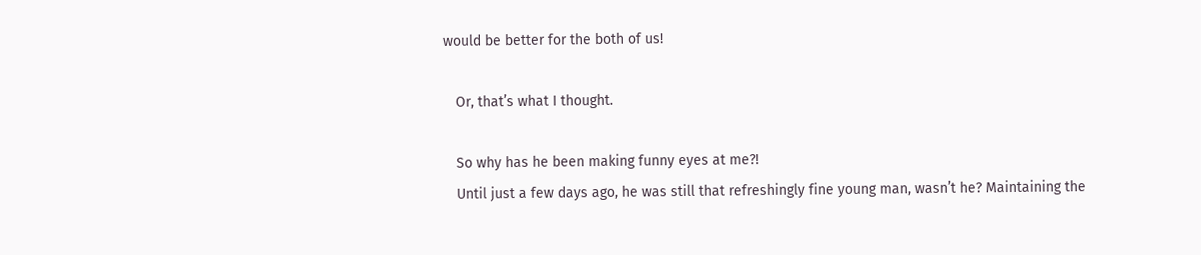would be better for the both of us!

   Or, that’s what I thought.

   So why has he been making funny eyes at me?!
   Until just a few days ago, he was still that refreshingly fine young man, wasn’t he? Maintaining the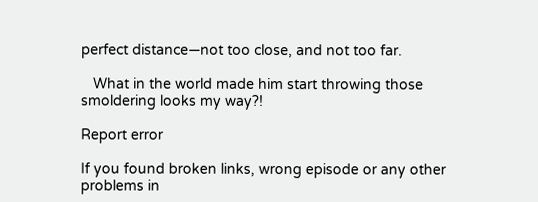perfect distance—not too close, and not too far.

   What in the world made him start throwing those smoldering looks my way?!

Report error

If you found broken links, wrong episode or any other problems in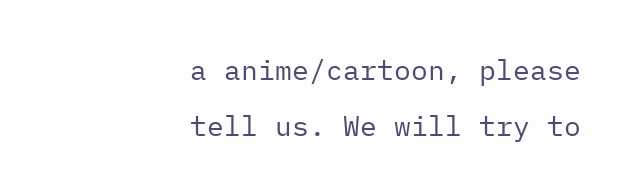a anime/cartoon, please tell us. We will try to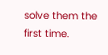solve them the first time.